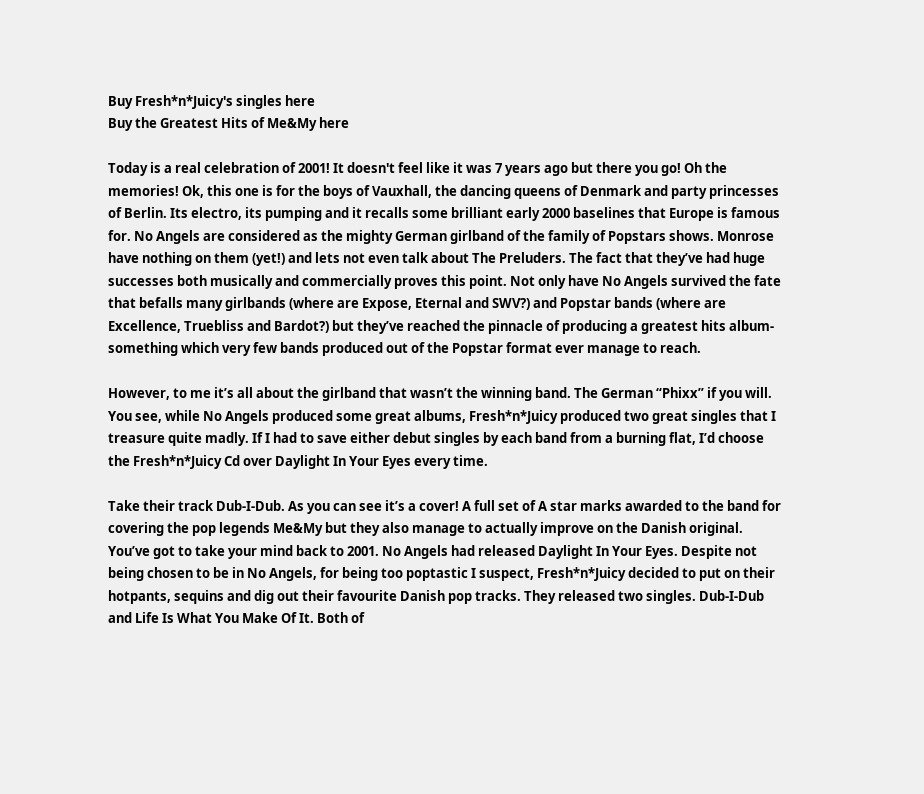Buy Fresh*n*Juicy's singles here
Buy the Greatest Hits of Me&My here

Today is a real celebration of 2001! It doesn't feel like it was 7 years ago but there you go! Oh the memories! Ok, this one is for the boys of Vauxhall, the dancing queens of Denmark and party princesses of Berlin. Its electro, its pumping and it recalls some brilliant early 2000 baselines that Europe is famous for. No Angels are considered as the mighty German girlband of the family of Popstars shows. Monrose have nothing on them (yet!) and lets not even talk about The Preluders. The fact that they’ve had huge successes both musically and commercially proves this point. Not only have No Angels survived the fate that befalls many girlbands (where are Expose, Eternal and SWV?) and Popstar bands (where are Excellence, Truebliss and Bardot?) but they’ve reached the pinnacle of producing a greatest hits album-something which very few bands produced out of the Popstar format ever manage to reach.

However, to me it’s all about the girlband that wasn’t the winning band. The German “Phixx” if you will. You see, while No Angels produced some great albums, Fresh*n*Juicy produced two great singles that I treasure quite madly. If I had to save either debut singles by each band from a burning flat, I’d choose the Fresh*n*Juicy Cd over Daylight In Your Eyes every time.

Take their track Dub-I-Dub. As you can see it’s a cover! A full set of A star marks awarded to the band for covering the pop legends Me&My but they also manage to actually improve on the Danish original. You’ve got to take your mind back to 2001. No Angels had released Daylight In Your Eyes. Despite not being chosen to be in No Angels, for being too poptastic I suspect, Fresh*n*Juicy decided to put on their hotpants, sequins and dig out their favourite Danish pop tracks. They released two singles. Dub-I-Dub and Life Is What You Make Of It. Both of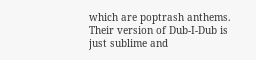which are poptrash anthems. Their version of Dub-I-Dub is just sublime and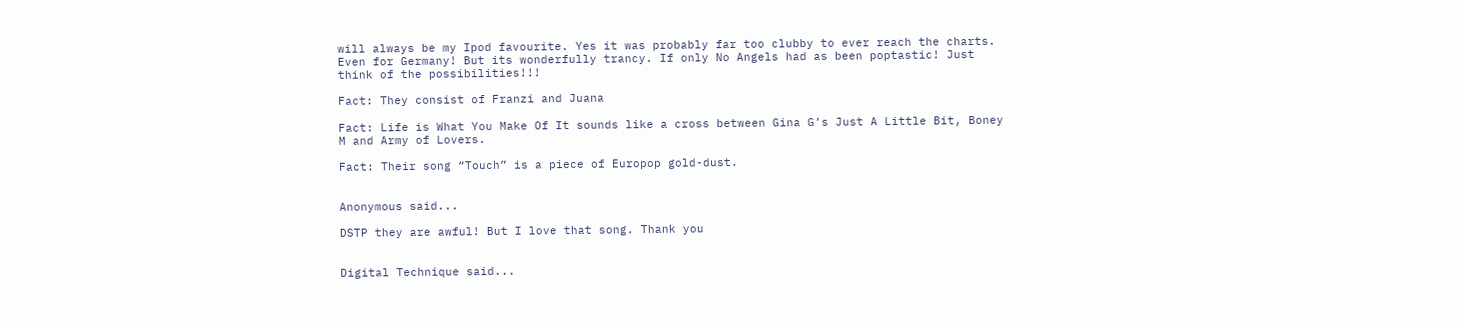will always be my Ipod favourite. Yes it was probably far too clubby to ever reach the charts. Even for Germany! But its wonderfully trancy. If only No Angels had as been poptastic! Just think of the possibilities!!!

Fact: They consist of Franzi and Juana

Fact: Life is What You Make Of It sounds like a cross between Gina G’s Just A Little Bit, Boney M and Army of Lovers.

Fact: Their song “Touch” is a piece of Europop gold-dust.


Anonymous said...

DSTP they are awful! But I love that song. Thank you


Digital Technique said...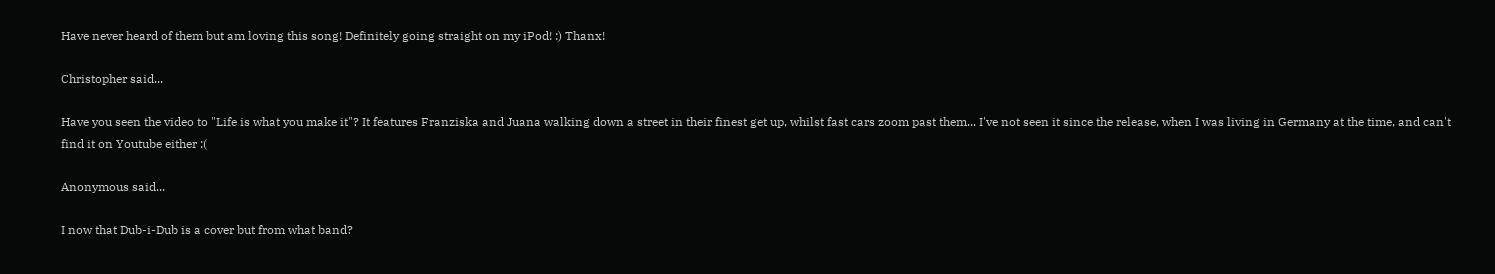Have never heard of them but am loving this song! Definitely going straight on my iPod! :) Thanx!

Christopher said...

Have you seen the video to "Life is what you make it"? It features Franziska and Juana walking down a street in their finest get up, whilst fast cars zoom past them... I've not seen it since the release, when I was living in Germany at the time, and can't find it on Youtube either :(

Anonymous said...

I now that Dub-i-Dub is a cover but from what band?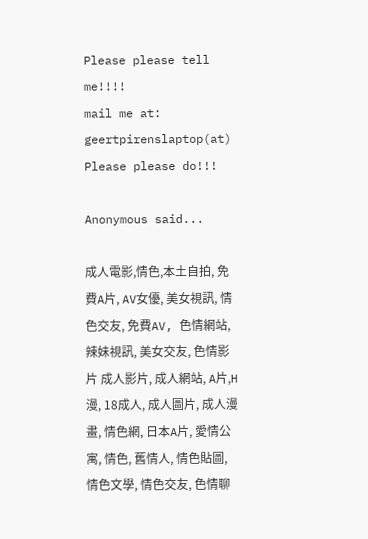Please please tell me!!!!
mail me at: geertpirenslaptop(at)
Please please do!!!

Anonymous said...

成人電影,情色,本土自拍, 免費A片, AV女優, 美女視訊, 情色交友, 免費AV, 色情網站, 辣妹視訊, 美女交友, 色情影片 成人影片, 成人網站, A片,H漫, 18成人, 成人圖片, 成人漫畫, 情色網, 日本A片, 愛情公寓, 情色, 舊情人, 情色貼圖, 情色文學, 情色交友, 色情聊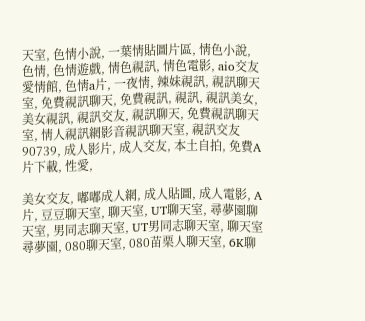天室, 色情小說, 一葉情貼圖片區, 情色小說, 色情, 色情遊戲, 情色視訊, 情色電影, aio交友愛情館, 色情a片, 一夜情, 辣妹視訊, 視訊聊天室, 免費視訊聊天, 免費視訊, 視訊, 視訊美女, 美女視訊, 視訊交友, 視訊聊天, 免費視訊聊天室, 情人視訊網影音視訊聊天室, 視訊交友90739, 成人影片, 成人交友, 本土自拍, 免費A片下載, 性愛,

美女交友, 嘟嘟成人網, 成人貼圖, 成人電影, A片, 豆豆聊天室, 聊天室, UT聊天室, 尋夢園聊天室, 男同志聊天室, UT男同志聊天室, 聊天室尋夢園, 080聊天室, 080苗栗人聊天室, 6K聊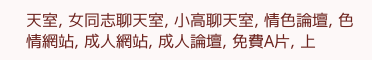天室, 女同志聊天室, 小高聊天室, 情色論壇, 色情網站, 成人網站, 成人論壇, 免費A片, 上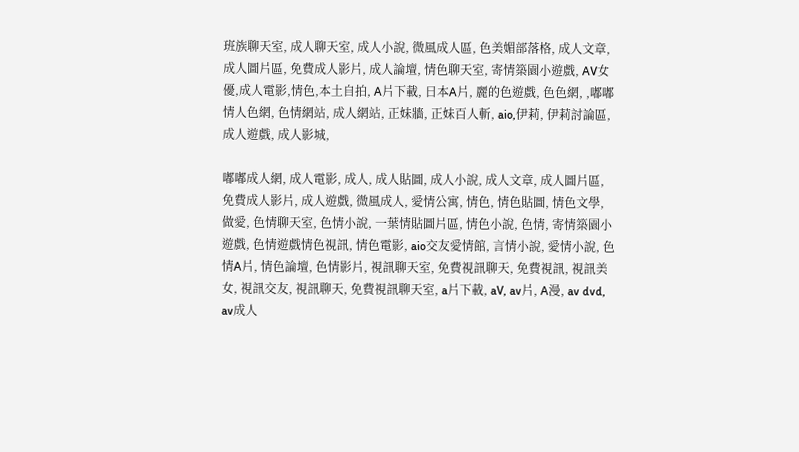班族聊天室, 成人聊天室, 成人小說, 微風成人區, 色美媚部落格, 成人文章, 成人圖片區, 免費成人影片, 成人論壇, 情色聊天室, 寄情築園小遊戲, AV女優,成人電影,情色,本土自拍, A片下載, 日本A片, 麗的色遊戲, 色色網, ,嘟嘟情人色網, 色情網站, 成人網站, 正妹牆, 正妹百人斬, aio,伊莉, 伊莉討論區, 成人遊戲, 成人影城,

嘟嘟成人網, 成人電影, 成人, 成人貼圖, 成人小說, 成人文章, 成人圖片區, 免費成人影片, 成人遊戲, 微風成人, 愛情公寓, 情色, 情色貼圖, 情色文學, 做愛, 色情聊天室, 色情小說, 一葉情貼圖片區, 情色小說, 色情, 寄情築園小遊戲, 色情遊戲情色視訊, 情色電影, aio交友愛情館, 言情小說, 愛情小說, 色情A片, 情色論壇, 色情影片, 視訊聊天室, 免費視訊聊天, 免費視訊, 視訊美女, 視訊交友, 視訊聊天, 免費視訊聊天室, a片下載, aV, av片, A漫, av dvd, av成人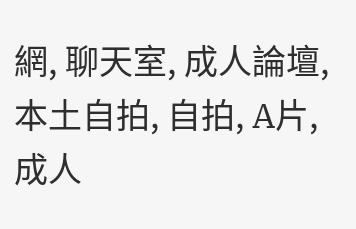網, 聊天室, 成人論壇, 本土自拍, 自拍, A片,成人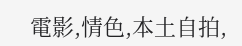電影,情色,本土自拍,